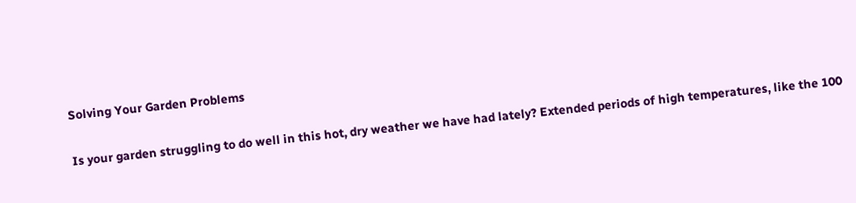Solving Your Garden Problems

Is your garden struggling to do well in this hot, dry weather we have had lately? Extended periods of high temperatures, like the 100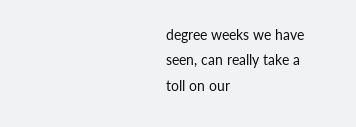degree weeks we have seen, can really take a toll on our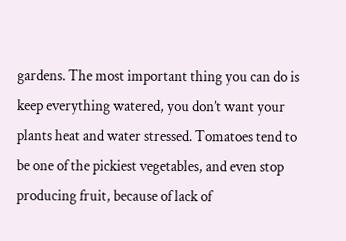gardens. The most important thing you can do is keep everything watered, you don’t want your plants heat and water stressed. Tomatoes tend to be one of the pickiest vegetables, and even stop producing fruit, because of lack of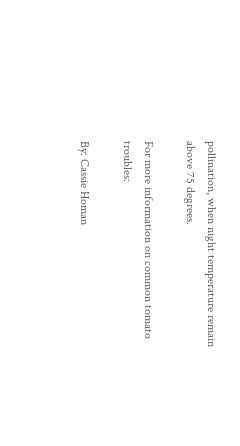pollination, when night temperature remain above 75 degrees.

For more information on common tomato troubles:

By: Cassie Homan